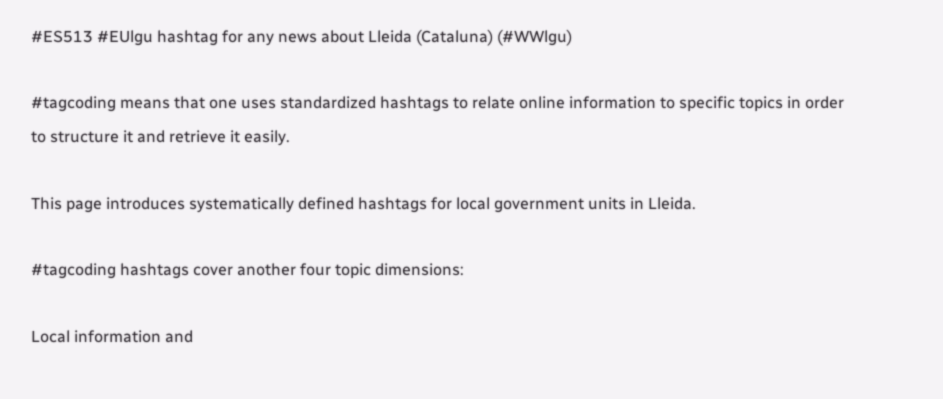#ES513 #EUlgu hashtag for any news about Lleida (Cataluna) (#WWlgu)

#tagcoding means that one uses standardized hashtags to relate online information to specific topics in order to structure it and retrieve it easily.

This page introduces systematically defined hashtags for local government units in Lleida.

#tagcoding hashtags cover another four topic dimensions:

Local information and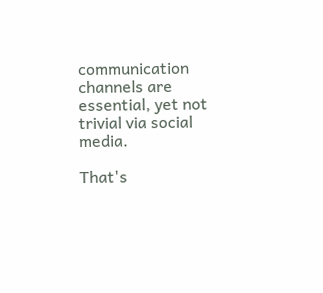communication channels are essential, yet not trivial via social media.

That's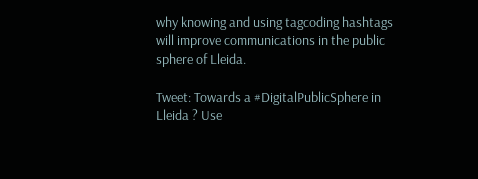why knowing and using tagcoding hashtags will improve communications in the public sphere of Lleida.

Tweet: Towards a #DigitalPublicSphere in Lleida ? Use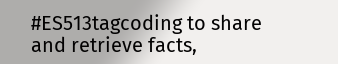#ES513tagcoding to share and retrieve facts,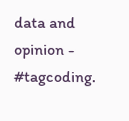data and opinion - #tagcoding.